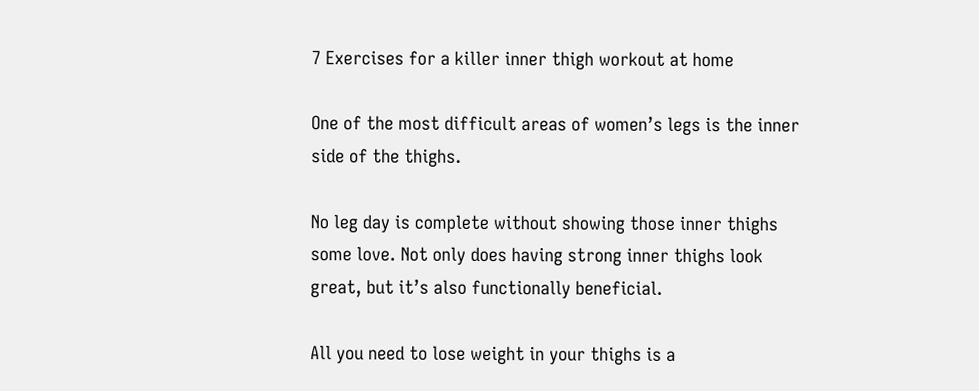7 Exercises for a killer inner thigh workout at home

One of the most difficult areas of women’s legs is the inner side of the thighs.

No leg day is complete without showing those inner thighs some love. Not only does having strong inner thighs look great, but it’s also functionally beneficial.

All you need to lose weight in your thighs is a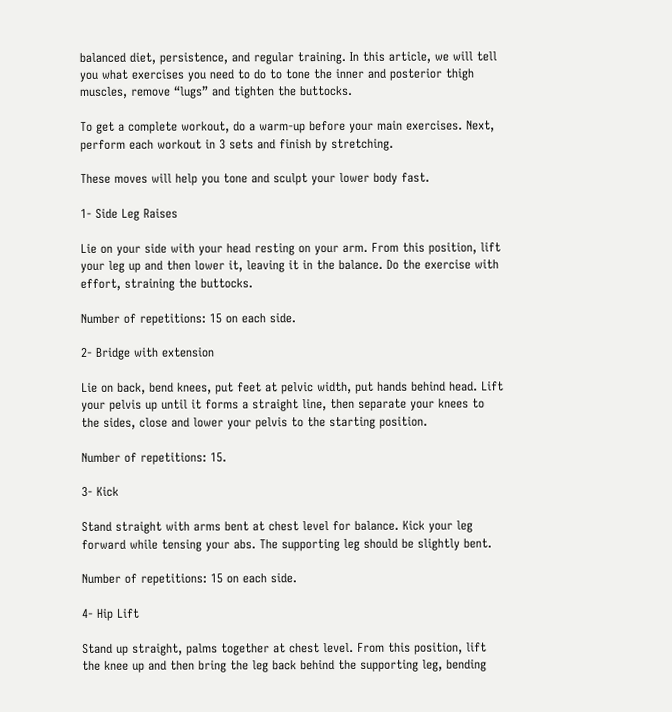balanced diet, persistence, and regular training. In this article, we will tell you what exercises you need to do to tone the inner and posterior thigh muscles, remove “lugs” and tighten the buttocks.

To get a complete workout, do a warm-up before your main exercises. Next, perform each workout in 3 sets and finish by stretching.

These moves will help you tone and sculpt your lower body fast.

1- Side Leg Raises

Lie on your side with your head resting on your arm. From this position, lift your leg up and then lower it, leaving it in the balance. Do the exercise with effort, straining the buttocks.

Number of repetitions: 15 on each side.

2- Bridge with extension

Lie on back, bend knees, put feet at pelvic width, put hands behind head. Lift your pelvis up until it forms a straight line, then separate your knees to the sides, close and lower your pelvis to the starting position.

Number of repetitions: 15.

3- Kick

Stand straight with arms bent at chest level for balance. Kick your leg forward while tensing your abs. The supporting leg should be slightly bent.

Number of repetitions: 15 on each side.

4- Hip Lift

Stand up straight, palms together at chest level. From this position, lift the knee up and then bring the leg back behind the supporting leg, bending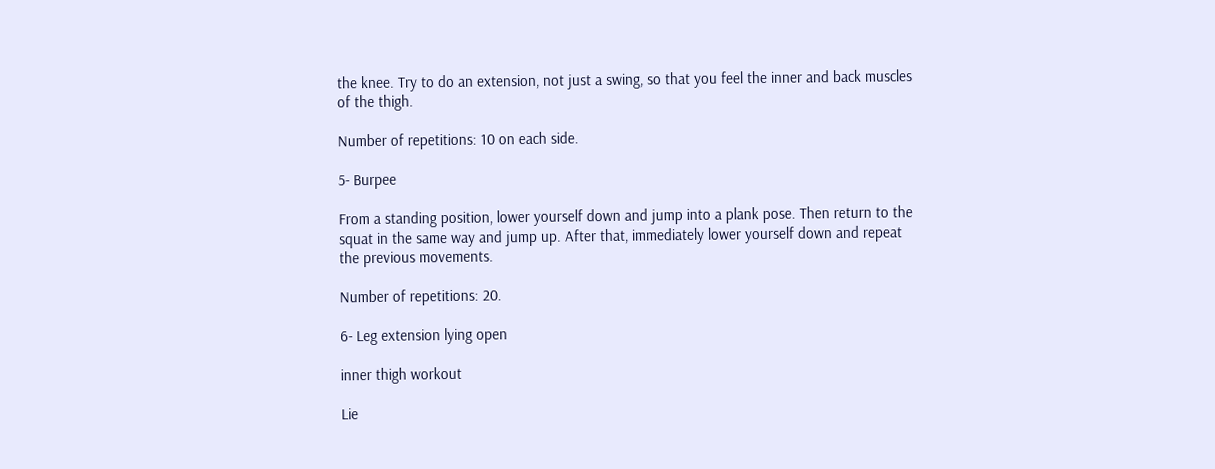the knee. Try to do an extension, not just a swing, so that you feel the inner and back muscles of the thigh.

Number of repetitions: 10 on each side.

5- Burpee

From a standing position, lower yourself down and jump into a plank pose. Then return to the squat in the same way and jump up. After that, immediately lower yourself down and repeat the previous movements.

Number of repetitions: 20.

6- Leg extension lying open

inner thigh workout

Lie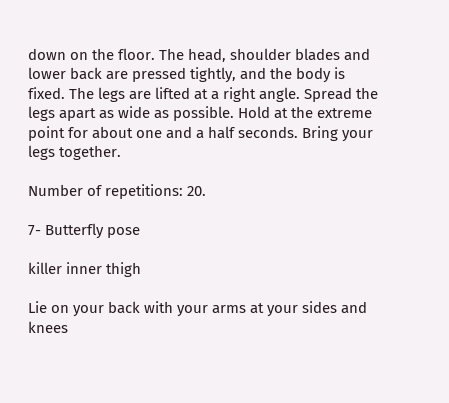down on the floor. The head, shoulder blades and lower back are pressed tightly, and the body is fixed. The legs are lifted at a right angle. Spread the legs apart as wide as possible. Hold at the extreme point for about one and a half seconds. Bring your legs together.

Number of repetitions: 20.

7- Butterfly pose

killer inner thigh

Lie on your back with your arms at your sides and knees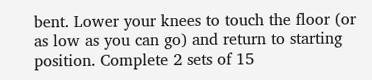bent. Lower your knees to touch the floor (or as low as you can go) and return to starting position. Complete 2 sets of 15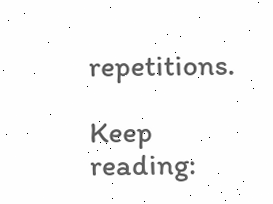repetitions.

Keep reading: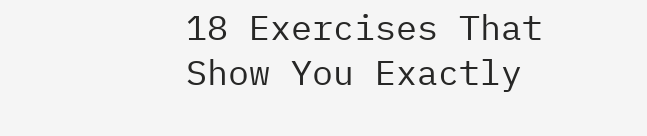18 Exercises That Show You Exactly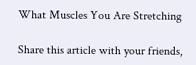What Muscles You Are Stretching

Share this article with your friends,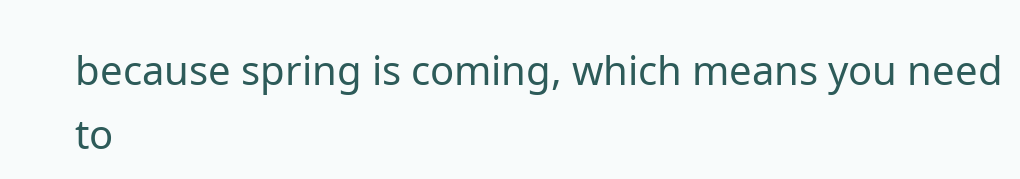because spring is coming, which means you need to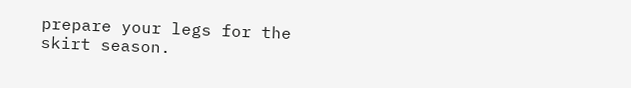prepare your legs for the skirt season.